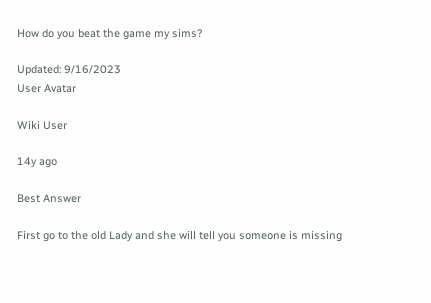How do you beat the game my sims?

Updated: 9/16/2023
User Avatar

Wiki User

14y ago

Best Answer

First go to the old Lady and she will tell you someone is missing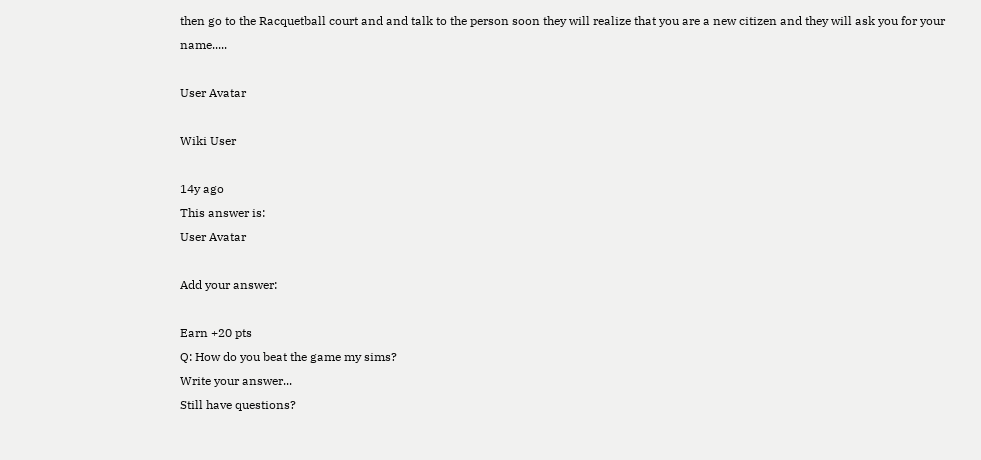then go to the Racquetball court and and talk to the person soon they will realize that you are a new citizen and they will ask you for your name.....

User Avatar

Wiki User

14y ago
This answer is:
User Avatar

Add your answer:

Earn +20 pts
Q: How do you beat the game my sims?
Write your answer...
Still have questions?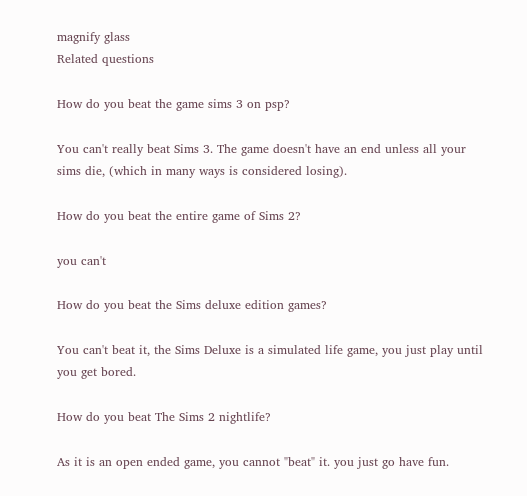magnify glass
Related questions

How do you beat the game sims 3 on psp?

You can't really beat Sims 3. The game doesn't have an end unless all your sims die, (which in many ways is considered losing).

How do you beat the entire game of Sims 2?

you can't

How do you beat the Sims deluxe edition games?

You can't beat it, the Sims Deluxe is a simulated life game, you just play until you get bored.

How do you beat The Sims 2 nightlife?

As it is an open ended game, you cannot "beat" it. you just go have fun.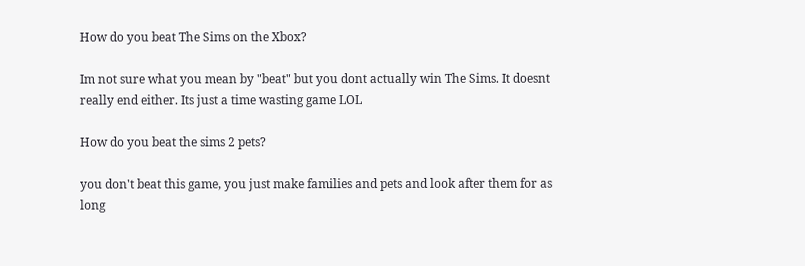How do you beat The Sims on the Xbox?

Im not sure what you mean by "beat" but you dont actually win The Sims. It doesnt really end either. Its just a time wasting game LOL

How do you beat the sims 2 pets?

you don't beat this game, you just make families and pets and look after them for as long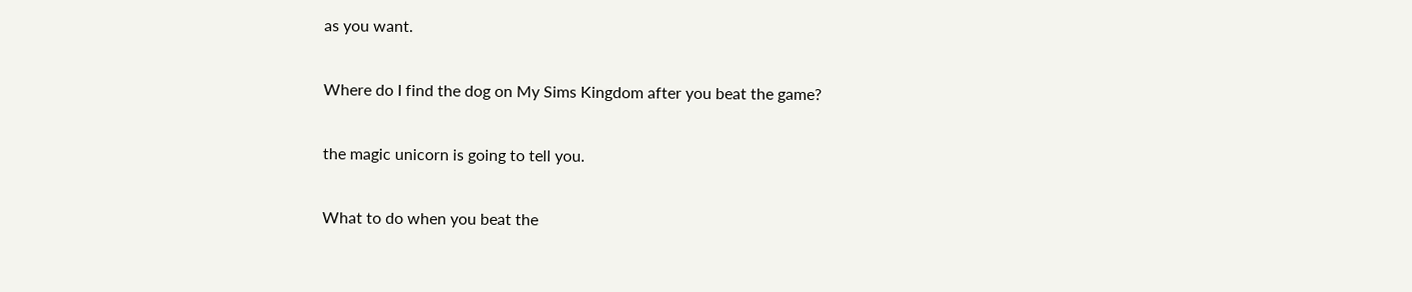as you want.

Where do I find the dog on My Sims Kingdom after you beat the game?

the magic unicorn is going to tell you.

What to do when you beat the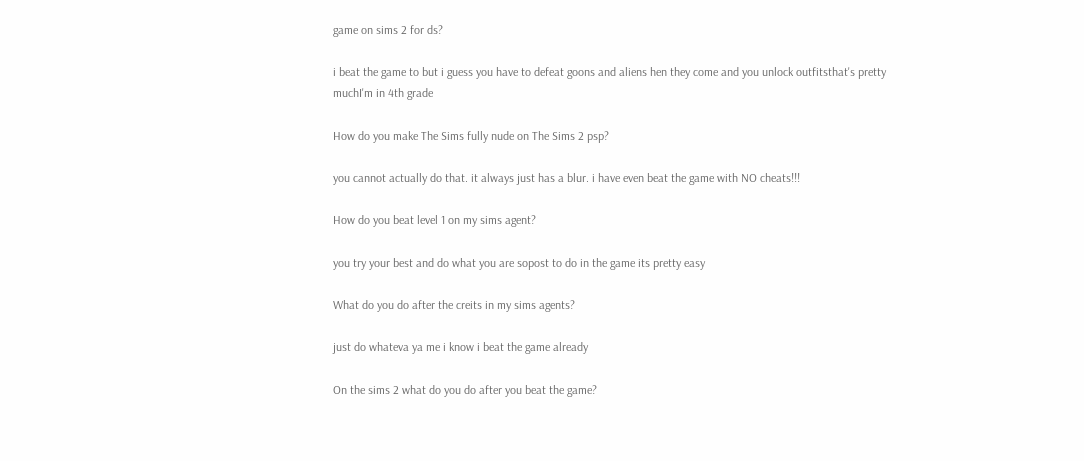game on sims 2 for ds?

i beat the game to but i guess you have to defeat goons and aliens hen they come and you unlock outfitsthat's pretty muchI'm in 4th grade

How do you make The Sims fully nude on The Sims 2 psp?

you cannot actually do that. it always just has a blur. i have even beat the game with NO cheats!!!

How do you beat level 1 on my sims agent?

you try your best and do what you are sopost to do in the game its pretty easy

What do you do after the creits in my sims agents?

just do whateva ya me i know i beat the game already

On the sims 2 what do you do after you beat the game?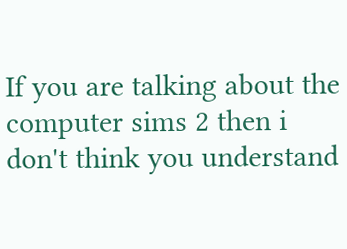If you are talking about the computer sims 2 then i don't think you understand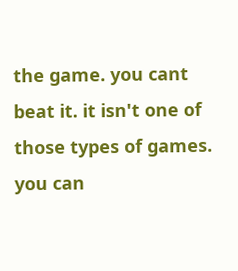the game. you cant beat it. it isn't one of those types of games. you can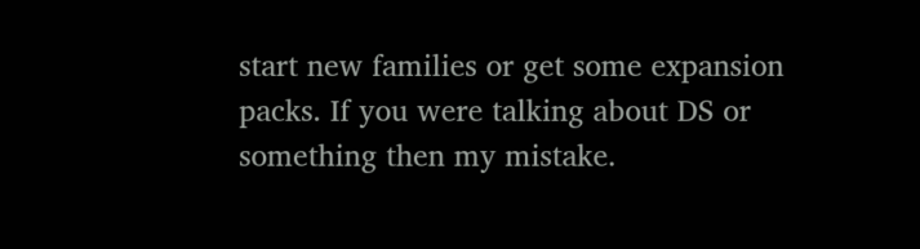start new families or get some expansion packs. If you were talking about DS or something then my mistake.